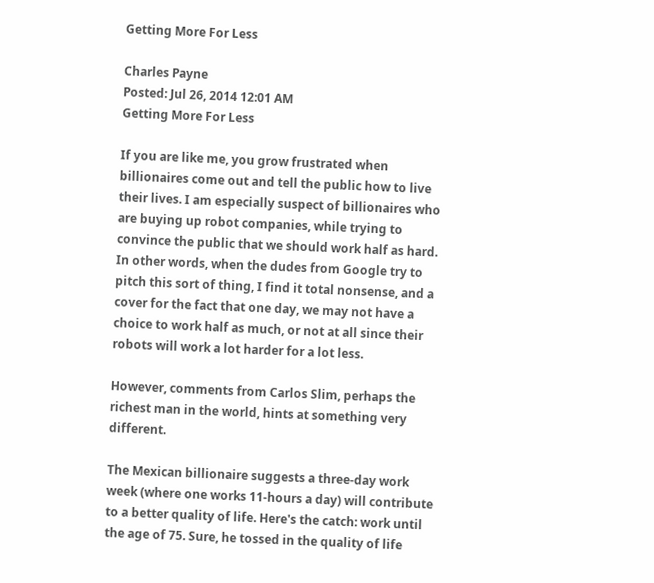Getting More For Less

Charles Payne
Posted: Jul 26, 2014 12:01 AM
Getting More For Less

If you are like me, you grow frustrated when billionaires come out and tell the public how to live their lives. I am especially suspect of billionaires who are buying up robot companies, while trying to convince the public that we should work half as hard. In other words, when the dudes from Google try to pitch this sort of thing, I find it total nonsense, and a cover for the fact that one day, we may not have a choice to work half as much, or not at all since their robots will work a lot harder for a lot less.

However, comments from Carlos Slim, perhaps the richest man in the world, hints at something very different.

The Mexican billionaire suggests a three-day work week (where one works 11-hours a day) will contribute to a better quality of life. Here's the catch: work until the age of 75. Sure, he tossed in the quality of life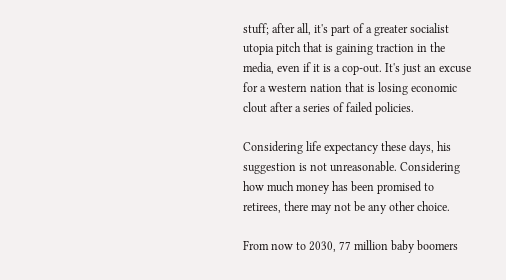stuff; after all, it's part of a greater socialist utopia pitch that is gaining traction in the media, even if it is a cop-out. It's just an excuse for a western nation that is losing economic clout after a series of failed policies.

Considering life expectancy these days, his suggestion is not unreasonable. Considering how much money has been promised to retirees, there may not be any other choice.

From now to 2030, 77 million baby boomers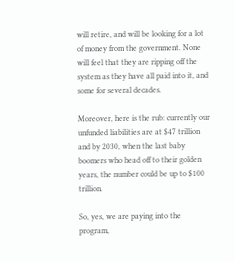will retire, and will be looking for a lot of money from the government. None will feel that they are ripping off the system as they have all paid into it, and some for several decades.

Moreover, here is the rub: currently our unfunded liabilities are at $47 trillion and by 2030, when the last baby boomers who head off to their golden years, the number could be up to $100 trillion.

So, yes, we are paying into the program,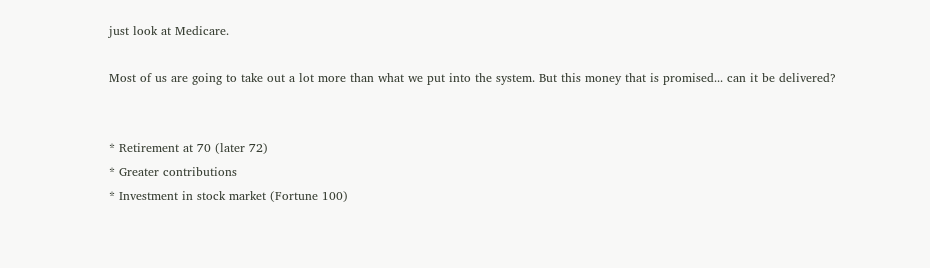just look at Medicare.

Most of us are going to take out a lot more than what we put into the system. But this money that is promised... can it be delivered?


* Retirement at 70 (later 72)
* Greater contributions
* Investment in stock market (Fortune 100)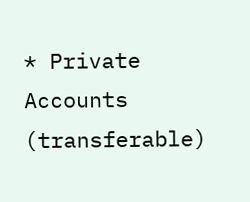* Private Accounts (transferable)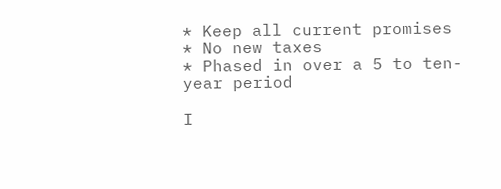* Keep all current promises
* No new taxes
* Phased in over a 5 to ten-year period

I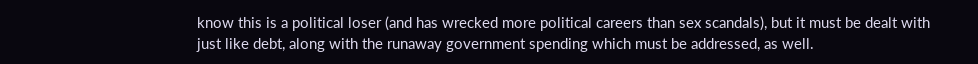know this is a political loser (and has wrecked more political careers than sex scandals), but it must be dealt with just like debt, along with the runaway government spending which must be addressed, as well.